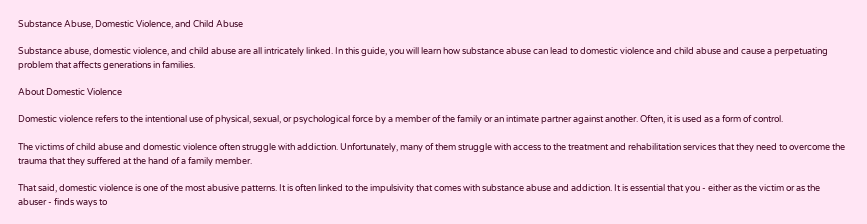Substance Abuse, Domestic Violence, and Child Abuse

Substance abuse, domestic violence, and child abuse are all intricately linked. In this guide, you will learn how substance abuse can lead to domestic violence and child abuse and cause a perpetuating problem that affects generations in families.

About Domestic Violence

Domestic violence refers to the intentional use of physical, sexual, or psychological force by a member of the family or an intimate partner against another. Often, it is used as a form of control.

The victims of child abuse and domestic violence often struggle with addiction. Unfortunately, many of them struggle with access to the treatment and rehabilitation services that they need to overcome the trauma that they suffered at the hand of a family member.

That said, domestic violence is one of the most abusive patterns. It is often linked to the impulsivity that comes with substance abuse and addiction. It is essential that you - either as the victim or as the abuser - finds ways to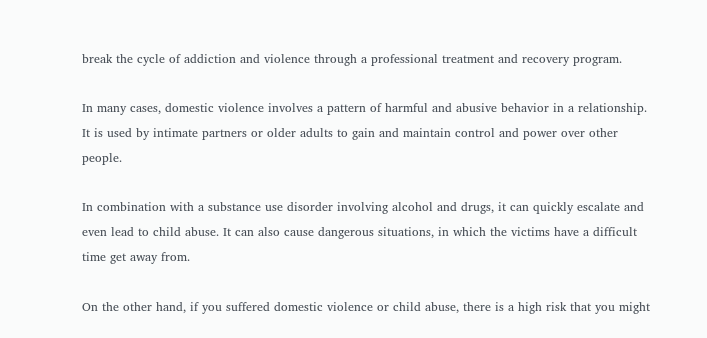break the cycle of addiction and violence through a professional treatment and recovery program.

In many cases, domestic violence involves a pattern of harmful and abusive behavior in a relationship. It is used by intimate partners or older adults to gain and maintain control and power over other people.

In combination with a substance use disorder involving alcohol and drugs, it can quickly escalate and even lead to child abuse. It can also cause dangerous situations, in which the victims have a difficult time get away from.

On the other hand, if you suffered domestic violence or child abuse, there is a high risk that you might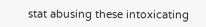stat abusing these intoxicating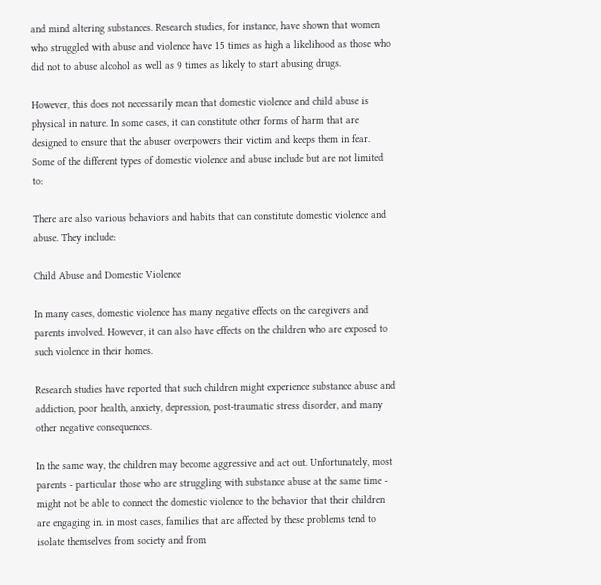and mind altering substances. Research studies, for instance, have shown that women who struggled with abuse and violence have 15 times as high a likelihood as those who did not to abuse alcohol as well as 9 times as likely to start abusing drugs.

However, this does not necessarily mean that domestic violence and child abuse is physical in nature. In some cases, it can constitute other forms of harm that are designed to ensure that the abuser overpowers their victim and keeps them in fear. Some of the different types of domestic violence and abuse include but are not limited to:

There are also various behaviors and habits that can constitute domestic violence and abuse. They include:

Child Abuse and Domestic Violence

In many cases, domestic violence has many negative effects on the caregivers and parents involved. However, it can also have effects on the children who are exposed to such violence in their homes.

Research studies have reported that such children might experience substance abuse and addiction, poor health, anxiety, depression, post-traumatic stress disorder, and many other negative consequences.

In the same way, the children may become aggressive and act out. Unfortunately, most parents - particular those who are struggling with substance abuse at the same time - might not be able to connect the domestic violence to the behavior that their children are engaging in. in most cases, families that are affected by these problems tend to isolate themselves from society and from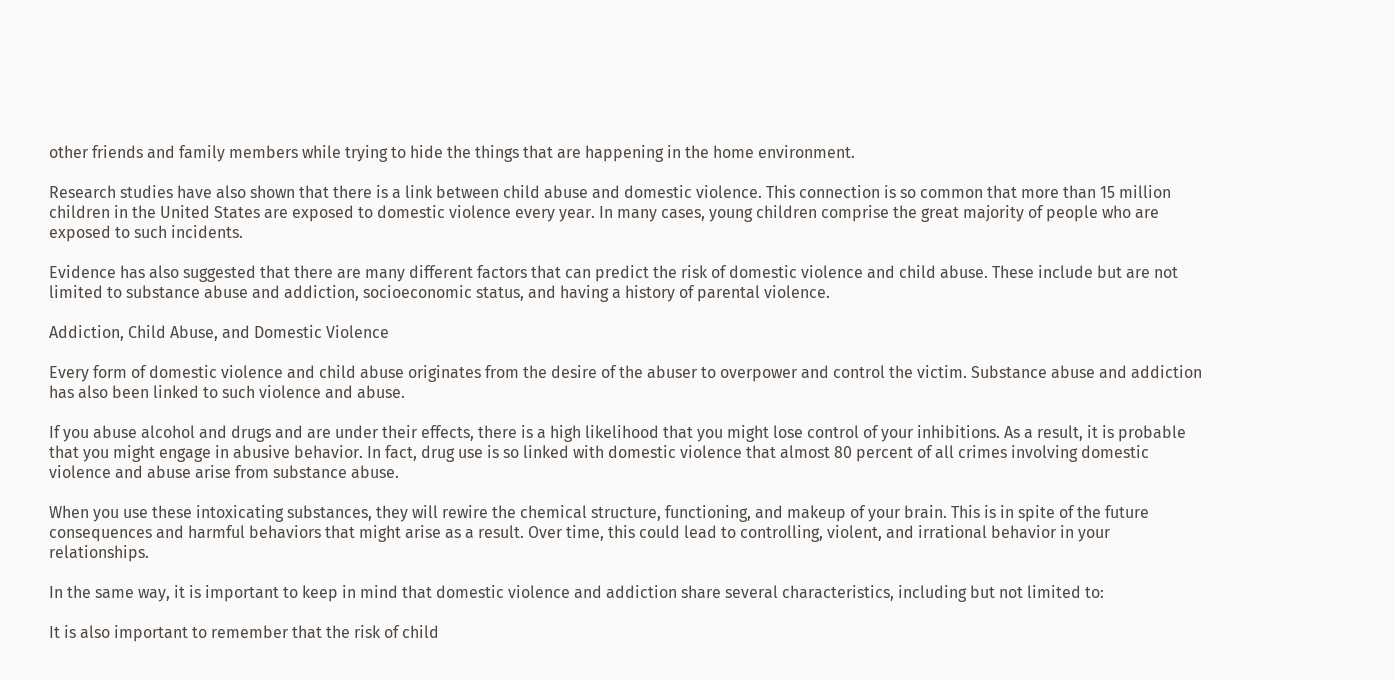other friends and family members while trying to hide the things that are happening in the home environment.

Research studies have also shown that there is a link between child abuse and domestic violence. This connection is so common that more than 15 million children in the United States are exposed to domestic violence every year. In many cases, young children comprise the great majority of people who are exposed to such incidents.

Evidence has also suggested that there are many different factors that can predict the risk of domestic violence and child abuse. These include but are not limited to substance abuse and addiction, socioeconomic status, and having a history of parental violence.

Addiction, Child Abuse, and Domestic Violence

Every form of domestic violence and child abuse originates from the desire of the abuser to overpower and control the victim. Substance abuse and addiction has also been linked to such violence and abuse.

If you abuse alcohol and drugs and are under their effects, there is a high likelihood that you might lose control of your inhibitions. As a result, it is probable that you might engage in abusive behavior. In fact, drug use is so linked with domestic violence that almost 80 percent of all crimes involving domestic violence and abuse arise from substance abuse.

When you use these intoxicating substances, they will rewire the chemical structure, functioning, and makeup of your brain. This is in spite of the future consequences and harmful behaviors that might arise as a result. Over time, this could lead to controlling, violent, and irrational behavior in your relationships.

In the same way, it is important to keep in mind that domestic violence and addiction share several characteristics, including but not limited to:

It is also important to remember that the risk of child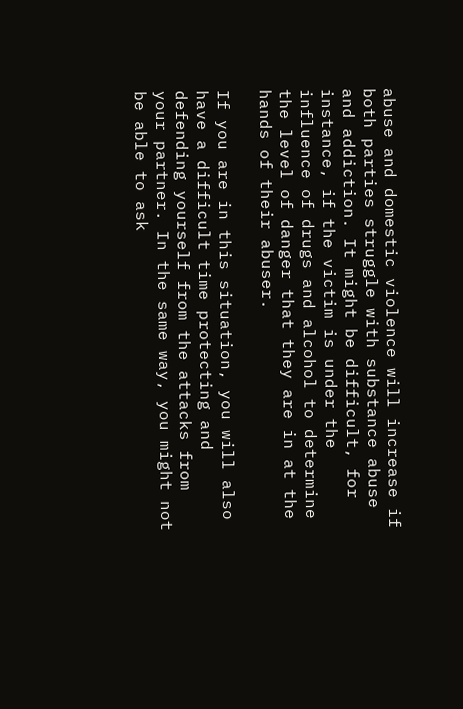abuse and domestic violence will increase if both parties struggle with substance abuse and addiction. It might be difficult, for instance, if the victim is under the influence of drugs and alcohol to determine the level of danger that they are in at the hands of their abuser.

If you are in this situation, you will also have a difficult time protecting and defending yourself from the attacks from your partner. In the same way, you might not be able to ask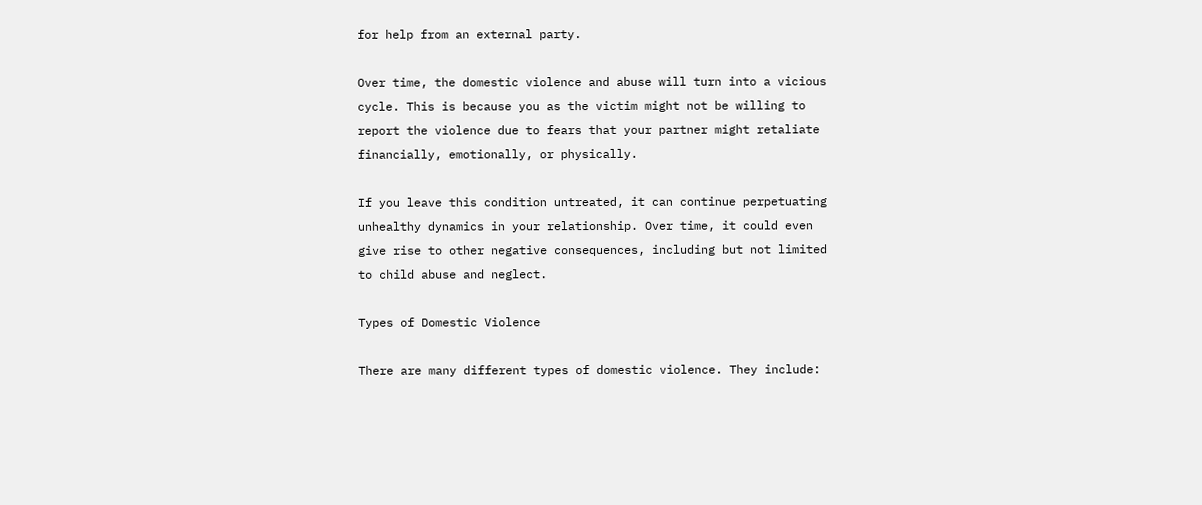for help from an external party.

Over time, the domestic violence and abuse will turn into a vicious cycle. This is because you as the victim might not be willing to report the violence due to fears that your partner might retaliate financially, emotionally, or physically.

If you leave this condition untreated, it can continue perpetuating unhealthy dynamics in your relationship. Over time, it could even give rise to other negative consequences, including but not limited to child abuse and neglect.

Types of Domestic Violence

There are many different types of domestic violence. They include: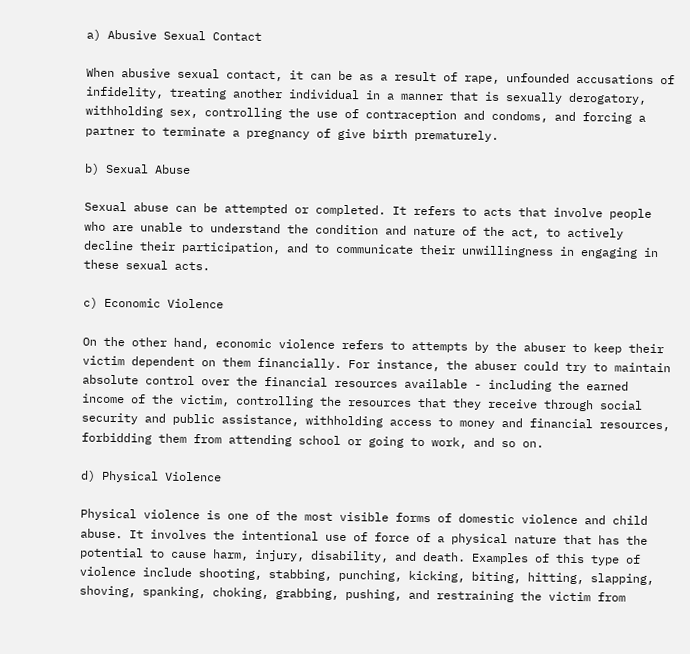a) Abusive Sexual Contact

When abusive sexual contact, it can be as a result of rape, unfounded accusations of infidelity, treating another individual in a manner that is sexually derogatory, withholding sex, controlling the use of contraception and condoms, and forcing a partner to terminate a pregnancy of give birth prematurely.

b) Sexual Abuse

Sexual abuse can be attempted or completed. It refers to acts that involve people who are unable to understand the condition and nature of the act, to actively decline their participation, and to communicate their unwillingness in engaging in these sexual acts.

c) Economic Violence

On the other hand, economic violence refers to attempts by the abuser to keep their victim dependent on them financially. For instance, the abuser could try to maintain absolute control over the financial resources available - including the earned income of the victim, controlling the resources that they receive through social security and public assistance, withholding access to money and financial resources, forbidding them from attending school or going to work, and so on.

d) Physical Violence

Physical violence is one of the most visible forms of domestic violence and child abuse. It involves the intentional use of force of a physical nature that has the potential to cause harm, injury, disability, and death. Examples of this type of violence include shooting, stabbing, punching, kicking, biting, hitting, slapping, shoving, spanking, choking, grabbing, pushing, and restraining the victim from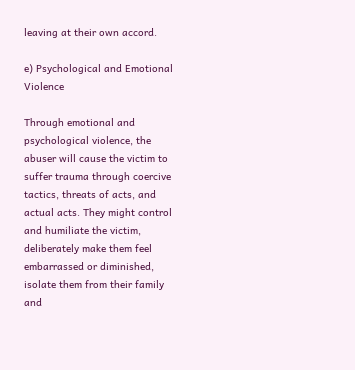leaving at their own accord.

e) Psychological and Emotional Violence

Through emotional and psychological violence, the abuser will cause the victim to suffer trauma through coercive tactics, threats of acts, and actual acts. They might control and humiliate the victim, deliberately make them feel embarrassed or diminished, isolate them from their family and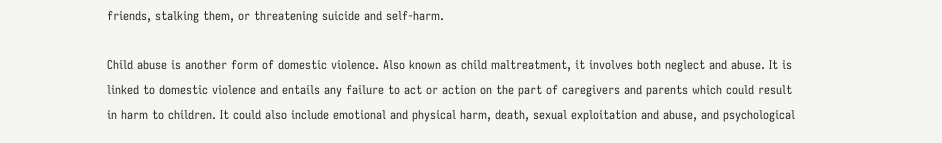friends, stalking them, or threatening suicide and self-harm.

Child abuse is another form of domestic violence. Also known as child maltreatment, it involves both neglect and abuse. It is linked to domestic violence and entails any failure to act or action on the part of caregivers and parents which could result in harm to children. It could also include emotional and physical harm, death, sexual exploitation and abuse, and psychological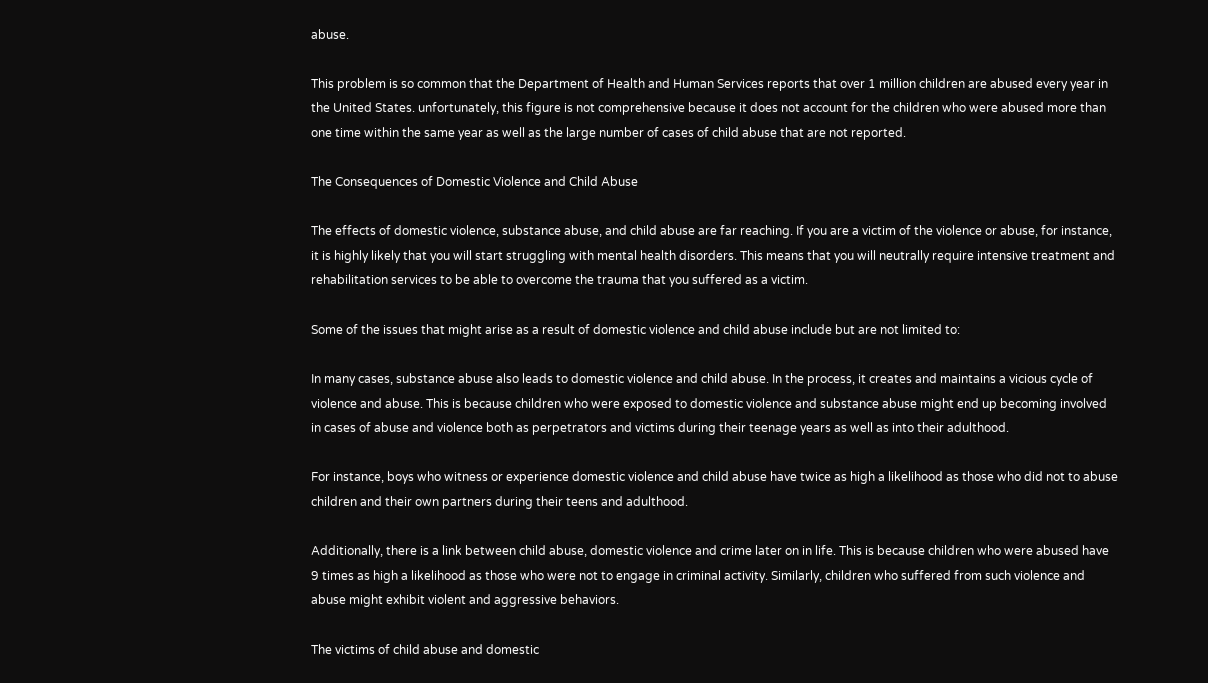abuse.

This problem is so common that the Department of Health and Human Services reports that over 1 million children are abused every year in the United States. unfortunately, this figure is not comprehensive because it does not account for the children who were abused more than one time within the same year as well as the large number of cases of child abuse that are not reported.

The Consequences of Domestic Violence and Child Abuse

The effects of domestic violence, substance abuse, and child abuse are far reaching. If you are a victim of the violence or abuse, for instance, it is highly likely that you will start struggling with mental health disorders. This means that you will neutrally require intensive treatment and rehabilitation services to be able to overcome the trauma that you suffered as a victim.

Some of the issues that might arise as a result of domestic violence and child abuse include but are not limited to:

In many cases, substance abuse also leads to domestic violence and child abuse. In the process, it creates and maintains a vicious cycle of violence and abuse. This is because children who were exposed to domestic violence and substance abuse might end up becoming involved in cases of abuse and violence both as perpetrators and victims during their teenage years as well as into their adulthood.

For instance, boys who witness or experience domestic violence and child abuse have twice as high a likelihood as those who did not to abuse children and their own partners during their teens and adulthood.

Additionally, there is a link between child abuse, domestic violence and crime later on in life. This is because children who were abused have 9 times as high a likelihood as those who were not to engage in criminal activity. Similarly, children who suffered from such violence and abuse might exhibit violent and aggressive behaviors.

The victims of child abuse and domestic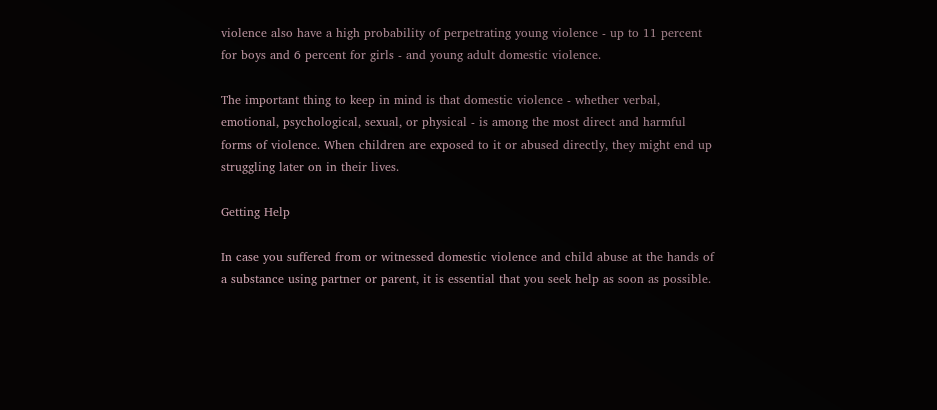violence also have a high probability of perpetrating young violence - up to 11 percent for boys and 6 percent for girls - and young adult domestic violence.

The important thing to keep in mind is that domestic violence - whether verbal, emotional, psychological, sexual, or physical - is among the most direct and harmful forms of violence. When children are exposed to it or abused directly, they might end up struggling later on in their lives.

Getting Help

In case you suffered from or witnessed domestic violence and child abuse at the hands of a substance using partner or parent, it is essential that you seek help as soon as possible.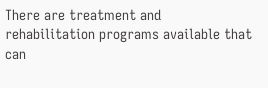There are treatment and rehabilitation programs available that can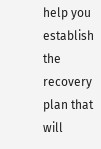help you establish the recovery plan that will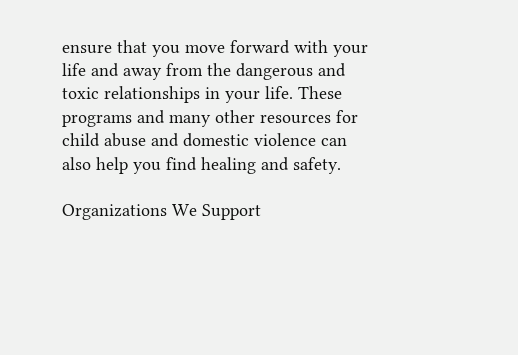ensure that you move forward with your life and away from the dangerous and toxic relationships in your life. These programs and many other resources for child abuse and domestic violence can also help you find healing and safety.

Organizations We Support